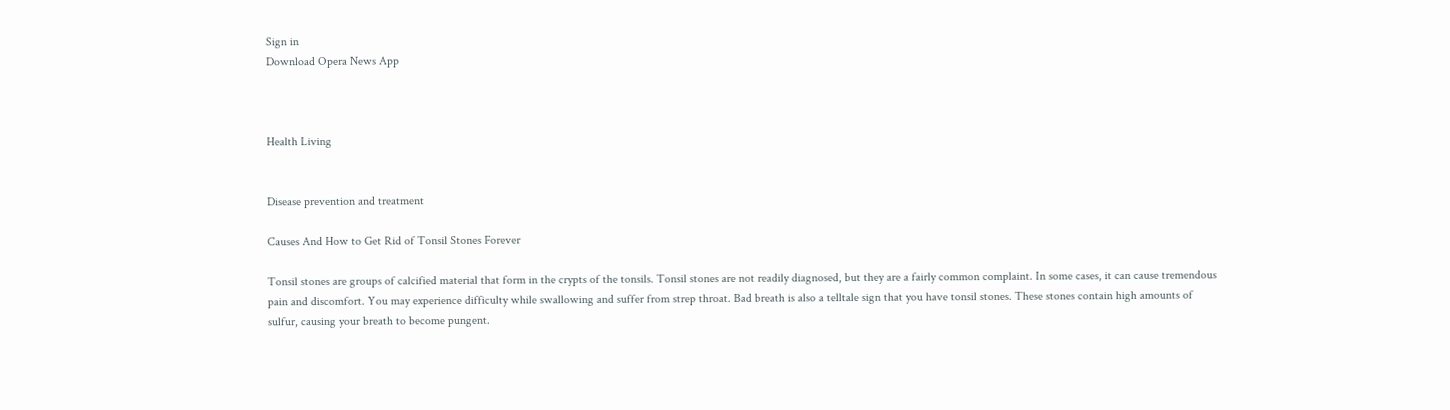Sign in
Download Opera News App



Health Living


Disease prevention and treatment

Causes And How to Get Rid of Tonsil Stones Forever

Tonsil stones are groups of calcified material that form in the crypts of the tonsils. Tonsil stones are not readily diagnosed, but they are a fairly common complaint. In some cases, it can cause tremendous pain and discomfort. You may experience difficulty while swallowing and suffer from strep throat. Bad breath is also a telltale sign that you have tonsil stones. These stones contain high amounts of sulfur, causing your breath to become pungent.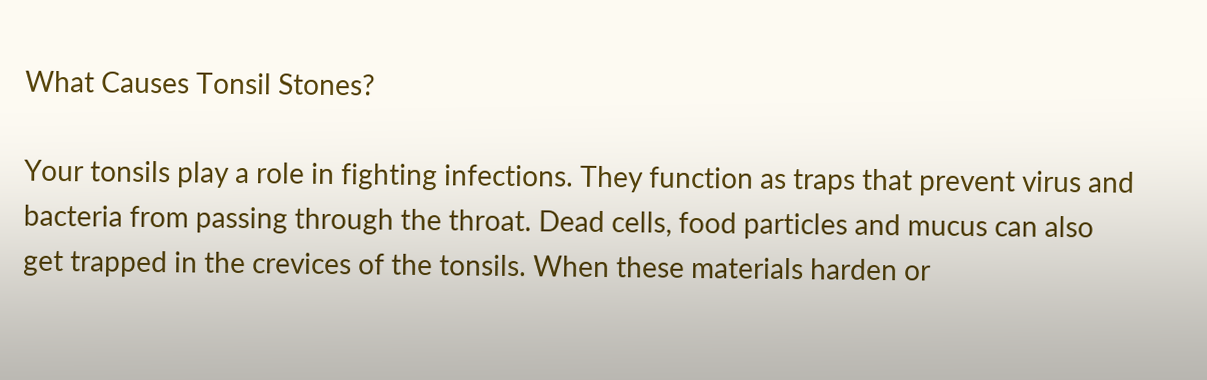What Causes Tonsil Stones?

Your tonsils play a role in fighting infections. They function as traps that prevent virus and bacteria from passing through the throat. Dead cells, food particles and mucus can also get trapped in the crevices of the tonsils. When these materials harden or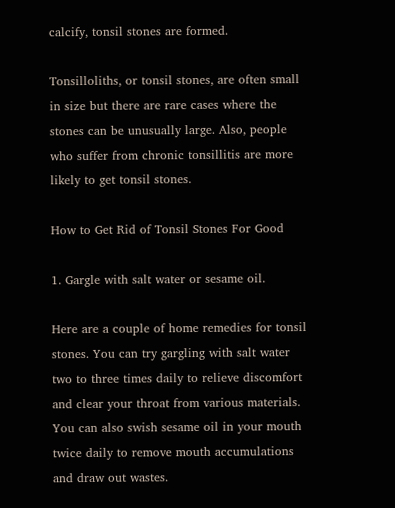calcify, tonsil stones are formed.

Tonsilloliths, or tonsil stones, are often small in size but there are rare cases where the stones can be unusually large. Also, people who suffer from chronic tonsillitis are more likely to get tonsil stones.

How to Get Rid of Tonsil Stones For Good

1. Gargle with salt water or sesame oil.

Here are a couple of home remedies for tonsil stones. You can try gargling with salt water two to three times daily to relieve discomfort and clear your throat from various materials. You can also swish sesame oil in your mouth twice daily to remove mouth accumulations and draw out wastes.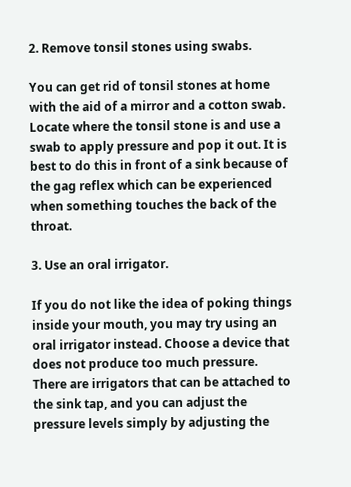2. Remove tonsil stones using swabs.

You can get rid of tonsil stones at home with the aid of a mirror and a cotton swab. Locate where the tonsil stone is and use a swab to apply pressure and pop it out. It is best to do this in front of a sink because of the gag reflex which can be experienced when something touches the back of the throat.

3. Use an oral irrigator.

If you do not like the idea of poking things inside your mouth, you may try using an oral irrigator instead. Choose a device that does not produce too much pressure. There are irrigators that can be attached to the sink tap, and you can adjust the pressure levels simply by adjusting the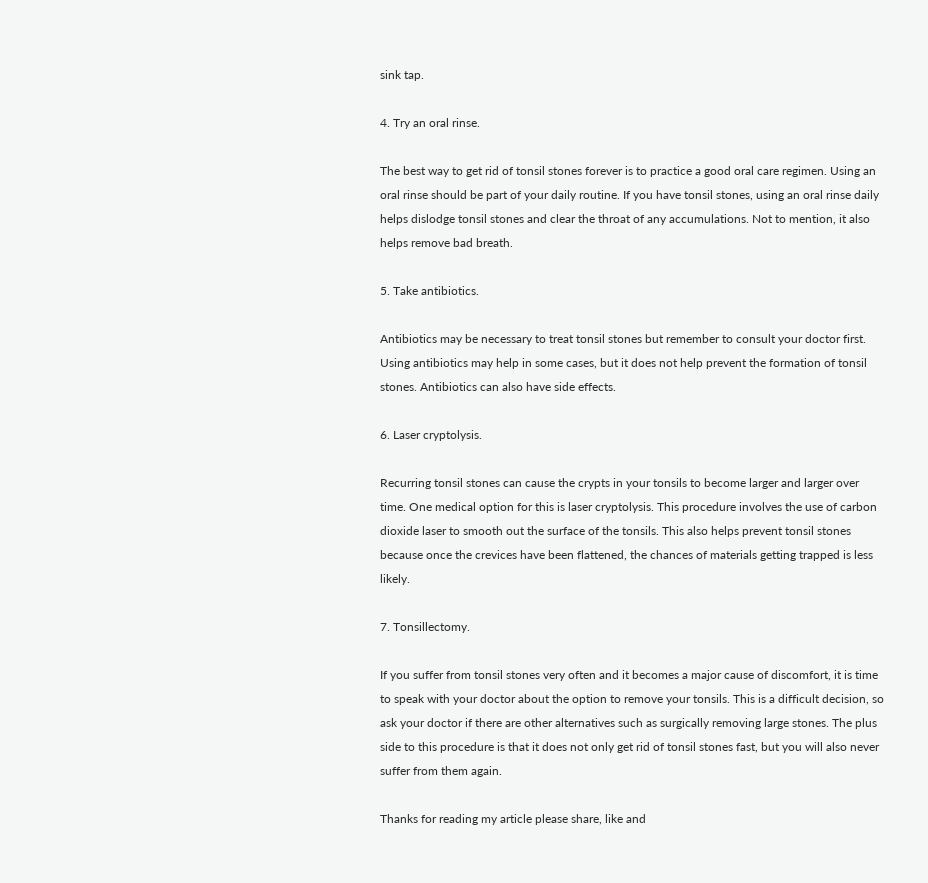sink tap.

4. Try an oral rinse.

The best way to get rid of tonsil stones forever is to practice a good oral care regimen. Using an oral rinse should be part of your daily routine. If you have tonsil stones, using an oral rinse daily helps dislodge tonsil stones and clear the throat of any accumulations. Not to mention, it also helps remove bad breath.

5. Take antibiotics.

Antibiotics may be necessary to treat tonsil stones but remember to consult your doctor first. Using antibiotics may help in some cases, but it does not help prevent the formation of tonsil stones. Antibiotics can also have side effects.

6. Laser cryptolysis.

Recurring tonsil stones can cause the crypts in your tonsils to become larger and larger over time. One medical option for this is laser cryptolysis. This procedure involves the use of carbon dioxide laser to smooth out the surface of the tonsils. This also helps prevent tonsil stones because once the crevices have been flattened, the chances of materials getting trapped is less likely.

7. Tonsillectomy.

If you suffer from tonsil stones very often and it becomes a major cause of discomfort, it is time to speak with your doctor about the option to remove your tonsils. This is a difficult decision, so ask your doctor if there are other alternatives such as surgically removing large stones. The plus side to this procedure is that it does not only get rid of tonsil stones fast, but you will also never suffer from them again.

Thanks for reading my article please share, like and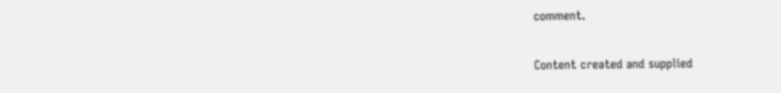comment.

Content created and supplied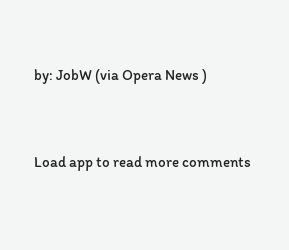by: JobW (via Opera News )


Load app to read more comments